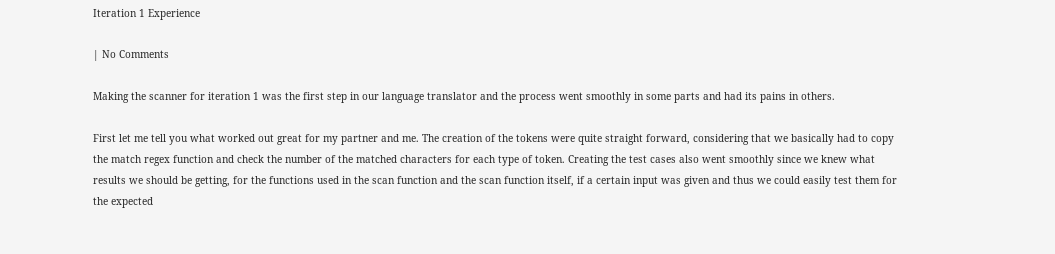Iteration 1 Experience

| No Comments

Making the scanner for iteration 1 was the first step in our language translator and the process went smoothly in some parts and had its pains in others.

First let me tell you what worked out great for my partner and me. The creation of the tokens were quite straight forward, considering that we basically had to copy the match regex function and check the number of the matched characters for each type of token. Creating the test cases also went smoothly since we knew what results we should be getting, for the functions used in the scan function and the scan function itself, if a certain input was given and thus we could easily test them for the expected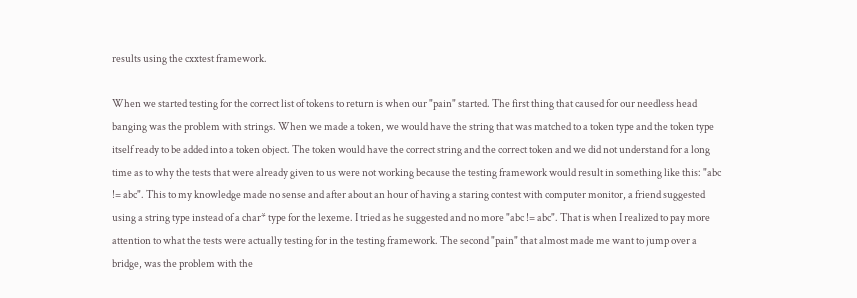results using the cxxtest framework.

When we started testing for the correct list of tokens to return is when our "pain" started. The first thing that caused for our needless head banging was the problem with strings. When we made a token, we would have the string that was matched to a token type and the token type itself ready to be added into a token object. The token would have the correct string and the correct token and we did not understand for a long time as to why the tests that were already given to us were not working because the testing framework would result in something like this: "abc != abc". This to my knowledge made no sense and after about an hour of having a staring contest with computer monitor, a friend suggested using a string type instead of a char* type for the lexeme. I tried as he suggested and no more "abc != abc". That is when I realized to pay more attention to what the tests were actually testing for in the testing framework. The second "pain" that almost made me want to jump over a bridge, was the problem with the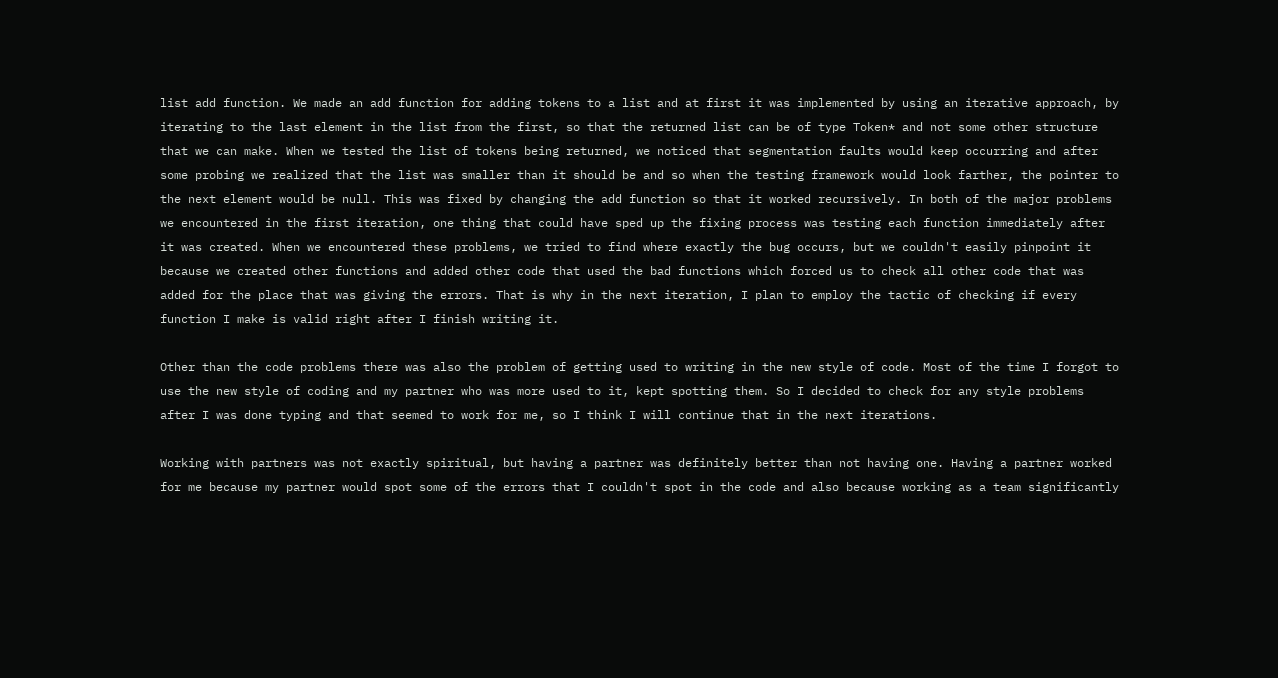list add function. We made an add function for adding tokens to a list and at first it was implemented by using an iterative approach, by iterating to the last element in the list from the first, so that the returned list can be of type Token* and not some other structure that we can make. When we tested the list of tokens being returned, we noticed that segmentation faults would keep occurring and after some probing we realized that the list was smaller than it should be and so when the testing framework would look farther, the pointer to the next element would be null. This was fixed by changing the add function so that it worked recursively. In both of the major problems we encountered in the first iteration, one thing that could have sped up the fixing process was testing each function immediately after it was created. When we encountered these problems, we tried to find where exactly the bug occurs, but we couldn't easily pinpoint it because we created other functions and added other code that used the bad functions which forced us to check all other code that was added for the place that was giving the errors. That is why in the next iteration, I plan to employ the tactic of checking if every function I make is valid right after I finish writing it.

Other than the code problems there was also the problem of getting used to writing in the new style of code. Most of the time I forgot to use the new style of coding and my partner who was more used to it, kept spotting them. So I decided to check for any style problems after I was done typing and that seemed to work for me, so I think I will continue that in the next iterations.

Working with partners was not exactly spiritual, but having a partner was definitely better than not having one. Having a partner worked for me because my partner would spot some of the errors that I couldn't spot in the code and also because working as a team significantly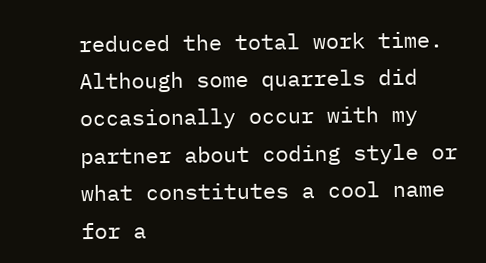reduced the total work time. Although some quarrels did occasionally occur with my partner about coding style or what constitutes a cool name for a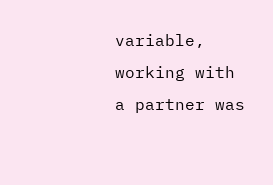variable, working with a partner was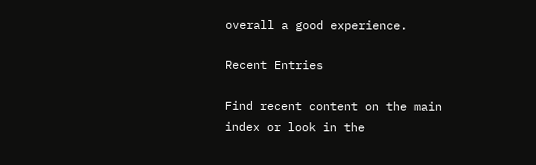overall a good experience.

Recent Entries

Find recent content on the main index or look in the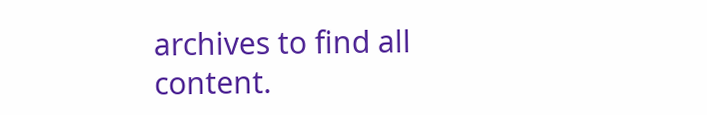archives to find all content.